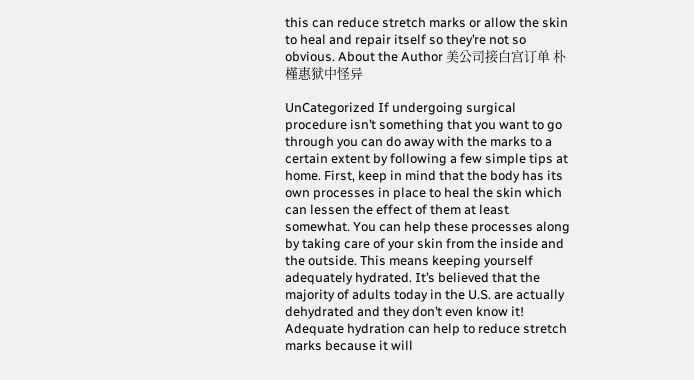this can reduce stretch marks or allow the skin to heal and repair itself so they’re not so obvious. About the Author 美公司接白宫订单 朴槿惠狱中怪异

UnCategorized If undergoing surgical procedure isn’t something that you want to go through you can do away with the marks to a certain extent by following a few simple tips at home. First, keep in mind that the body has its own processes in place to heal the skin which can lessen the effect of them at least somewhat. You can help these processes along by taking care of your skin from the inside and the outside. This means keeping yourself adequately hydrated. It’s believed that the majority of adults today in the U.S. are actually dehydrated and they don’t even know it! Adequate hydration can help to reduce stretch marks because it will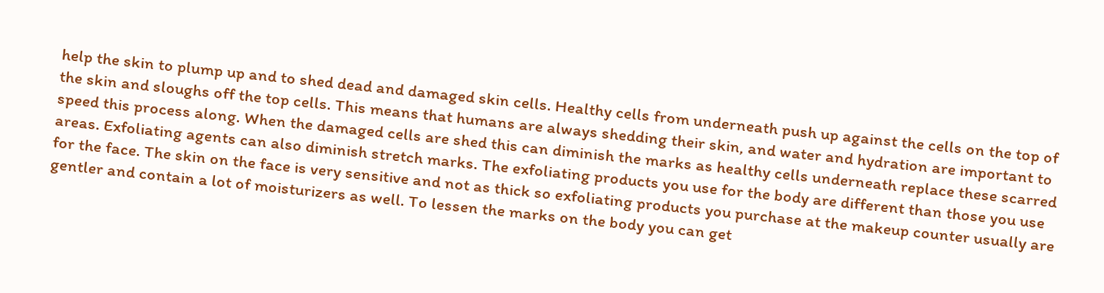help the skin to plump up and to shed dead and damaged skin cells. Healthy cells from underneath push up against the cells on the top of the skin and sloughs off the top cells. This means that humans are always shedding their skin, and water and hydration are important to speed this process along. When the damaged cells are shed this can diminish the marks as healthy cells underneath replace these scarred areas. Exfoliating agents can also diminish stretch marks. The exfoliating products you use for the body are different than those you use for the face. The skin on the face is very sensitive and not as thick so exfoliating products you purchase at the makeup counter usually are gentler and contain a lot of moisturizers as well. To lessen the marks on the body you can get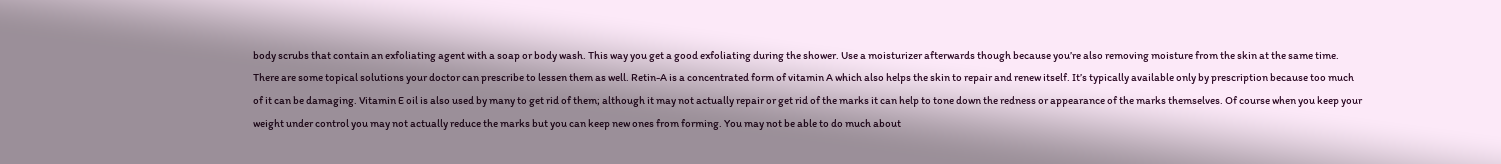body scrubs that contain an exfoliating agent with a soap or body wash. This way you get a good exfoliating during the shower. Use a moisturizer afterwards though because you’re also removing moisture from the skin at the same time. There are some topical solutions your doctor can prescribe to lessen them as well. Retin-A is a concentrated form of vitamin A which also helps the skin to repair and renew itself. It’s typically available only by prescription because too much of it can be damaging. Vitamin E oil is also used by many to get rid of them; although it may not actually repair or get rid of the marks it can help to tone down the redness or appearance of the marks themselves. Of course when you keep your weight under control you may not actually reduce the marks but you can keep new ones from forming. You may not be able to do much about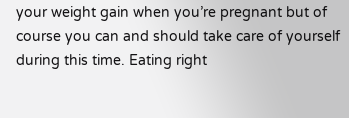your weight gain when you’re pregnant but of course you can and should take care of yourself during this time. Eating right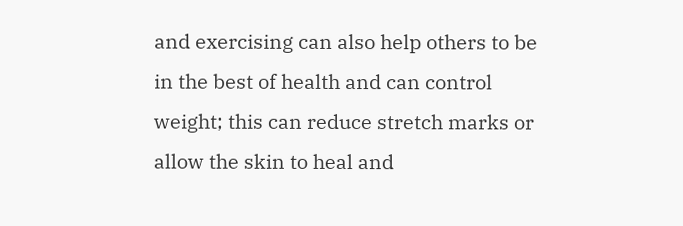and exercising can also help others to be in the best of health and can control weight; this can reduce stretch marks or allow the skin to heal and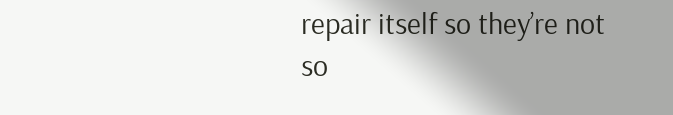repair itself so they’re not so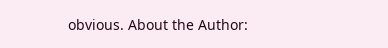obvious. About the Author: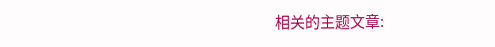相关的主题文章: